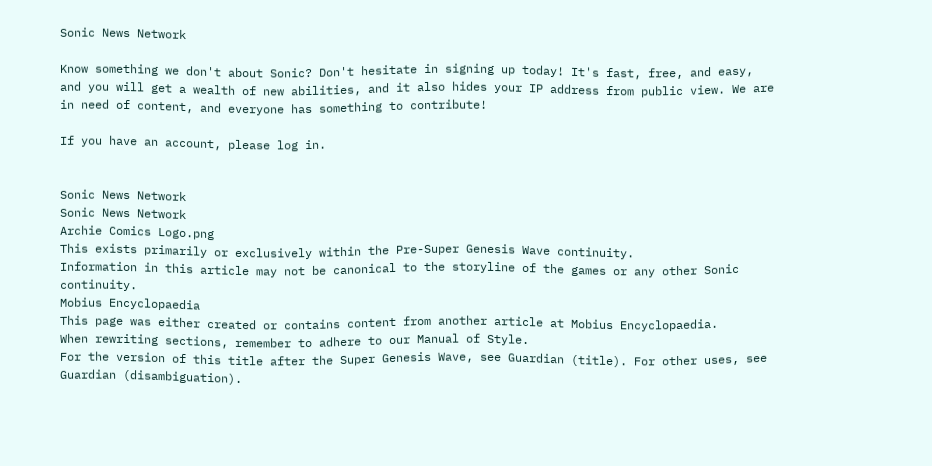Sonic News Network

Know something we don't about Sonic? Don't hesitate in signing up today! It's fast, free, and easy, and you will get a wealth of new abilities, and it also hides your IP address from public view. We are in need of content, and everyone has something to contribute!

If you have an account, please log in.


Sonic News Network
Sonic News Network
Archie Comics Logo.png
This exists primarily or exclusively within the Pre-Super Genesis Wave continuity.
Information in this article may not be canonical to the storyline of the games or any other Sonic continuity.
Mobius Encyclopaedia
This page was either created or contains content from another article at Mobius Encyclopaedia.
When rewriting sections, remember to adhere to our Manual of Style.
For the version of this title after the Super Genesis Wave, see Guardian (title). For other uses, see Guardian (disambiguation).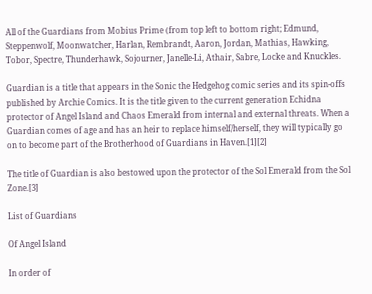All of the Guardians from Mobius Prime (from top left to bottom right; Edmund, Steppenwolf, Moonwatcher, Harlan, Rembrandt, Aaron, Jordan, Mathias, Hawking, Tobor, Spectre, Thunderhawk, Sojourner, Janelle-Li, Athair, Sabre, Locke and Knuckles.

Guardian is a title that appears in the Sonic the Hedgehog comic series and its spin-offs published by Archie Comics. It is the title given to the current generation Echidna protector of Angel Island and Chaos Emerald from internal and external threats. When a Guardian comes of age and has an heir to replace himself/herself, they will typically go on to become part of the Brotherhood of Guardians in Haven.[1][2]

The title of Guardian is also bestowed upon the protector of the Sol Emerald from the Sol Zone.[3]

List of Guardians

Of Angel Island

In order of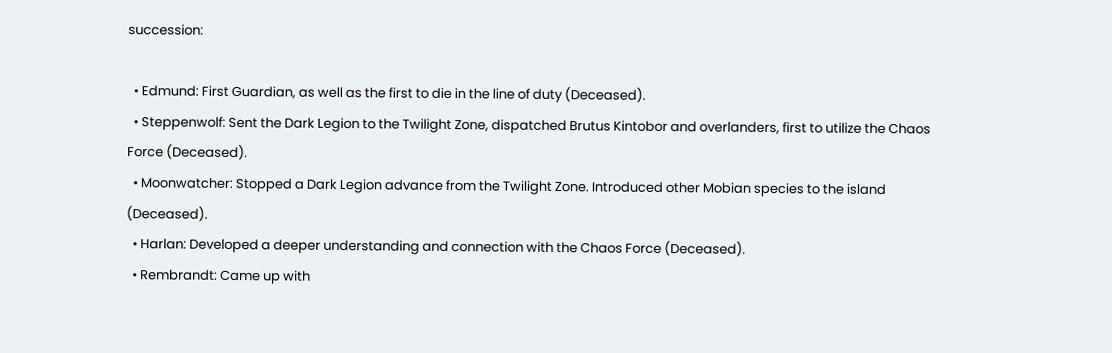succession:

  • Edmund: First Guardian, as well as the first to die in the line of duty (Deceased).
  • Steppenwolf: Sent the Dark Legion to the Twilight Zone, dispatched Brutus Kintobor and overlanders, first to utilize the Chaos Force (Deceased).
  • Moonwatcher: Stopped a Dark Legion advance from the Twilight Zone. Introduced other Mobian species to the island (Deceased).
  • Harlan: Developed a deeper understanding and connection with the Chaos Force (Deceased).
  • Rembrandt: Came up with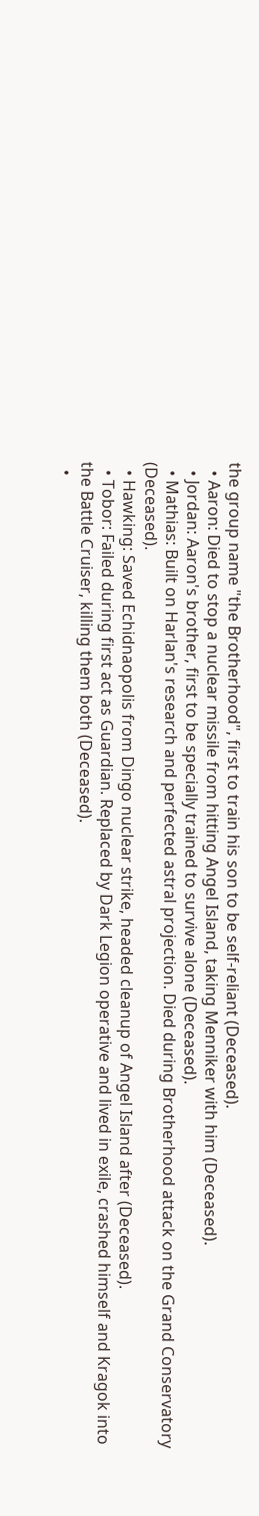the group name "the Brotherhood", first to train his son to be self-reliant (Deceased).
  • Aaron: Died to stop a nuclear missile from hitting Angel Island, taking Menniker with him (Deceased).
  • Jordan: Aaron's brother, first to be specially trained to survive alone (Deceased).
  • Mathias: Built on Harlan's research and perfected astral projection. Died during Brotherhood attack on the Grand Conservatory (Deceased).
  • Hawking: Saved Echidnaopolis from Dingo nuclear strike, headed cleanup of Angel Island after (Deceased).
  • Tobor: Failed during first act as Guardian. Replaced by Dark Legion operative and lived in exile, crashed himself and Kragok into the Battle Cruiser, killing them both (Deceased).
  •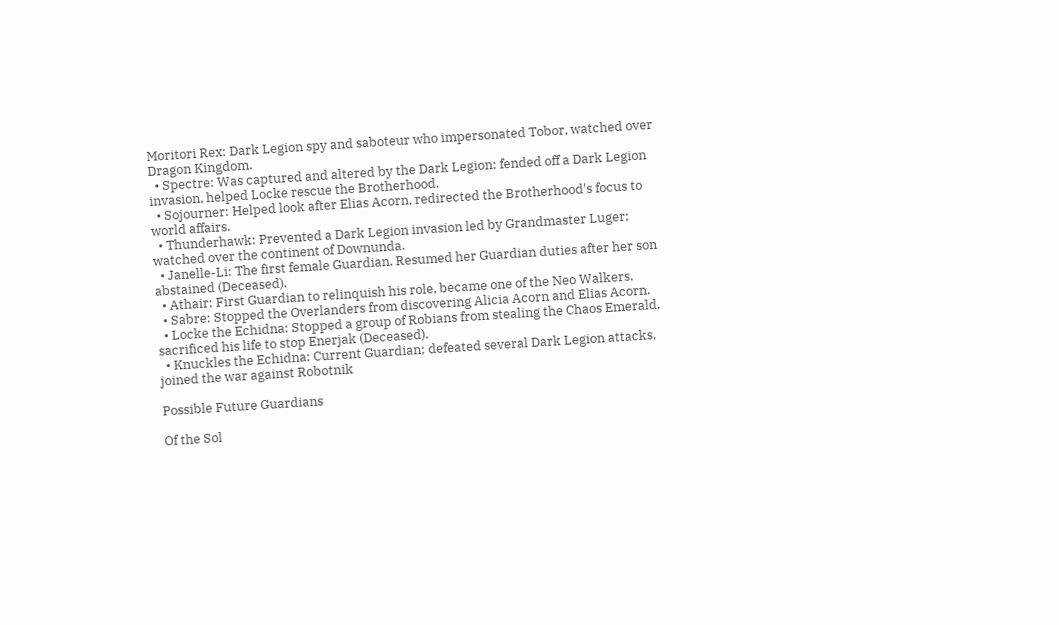Moritori Rex: Dark Legion spy and saboteur who impersonated Tobor, watched over Dragon Kingdom.
  • Spectre: Was captured and altered by the Dark Legion; fended off a Dark Legion invasion, helped Locke rescue the Brotherhood.
  • Sojourner: Helped look after Elias Acorn, redirected the Brotherhood's focus to world affairs.
  • Thunderhawk: Prevented a Dark Legion invasion led by Grandmaster Luger; watched over the continent of Downunda.
  • Janelle-Li: The first female Guardian. Resumed her Guardian duties after her son abstained (Deceased).
  • Athair: First Guardian to relinquish his role, became one of the Neo Walkers.
  • Sabre: Stopped the Overlanders from discovering Alicia Acorn and Elias Acorn.
  • Locke the Echidna: Stopped a group of Robians from stealing the Chaos Emerald, sacrificed his life to stop Enerjak (Deceased).
  • Knuckles the Echidna: Current Guardian; defeated several Dark Legion attacks, joined the war against Robotnik

Possible Future Guardians

Of the Sol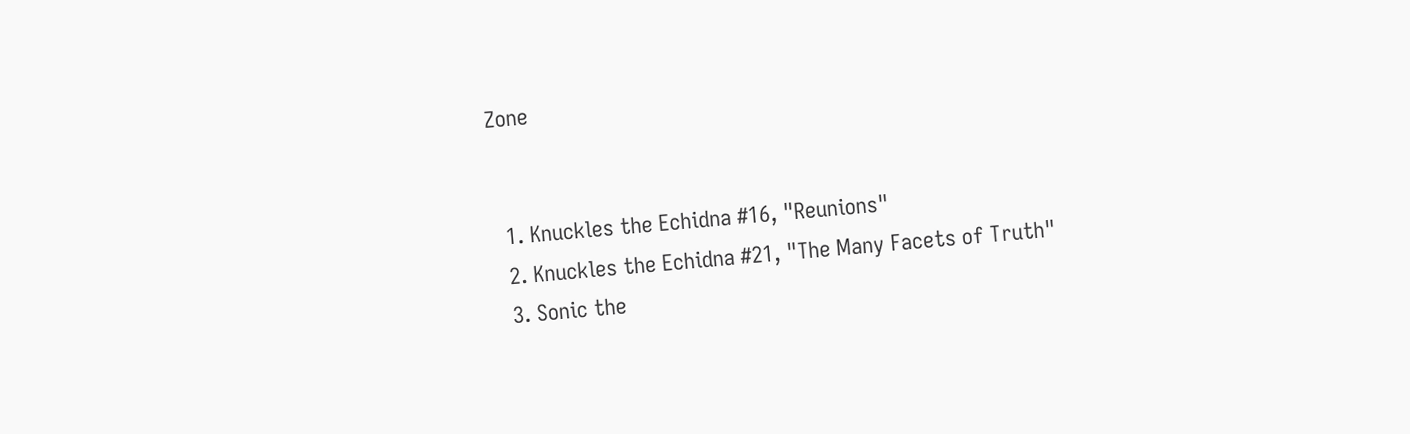Zone


  1. Knuckles the Echidna #16, "Reunions"
  2. Knuckles the Echidna #21, "The Many Facets of Truth"
  3. Sonic the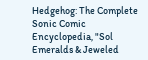Hedgehog: The Complete Sonic Comic Encyclopedia, "Sol Emeralds & Jeweled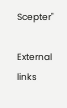Scepter"

External links